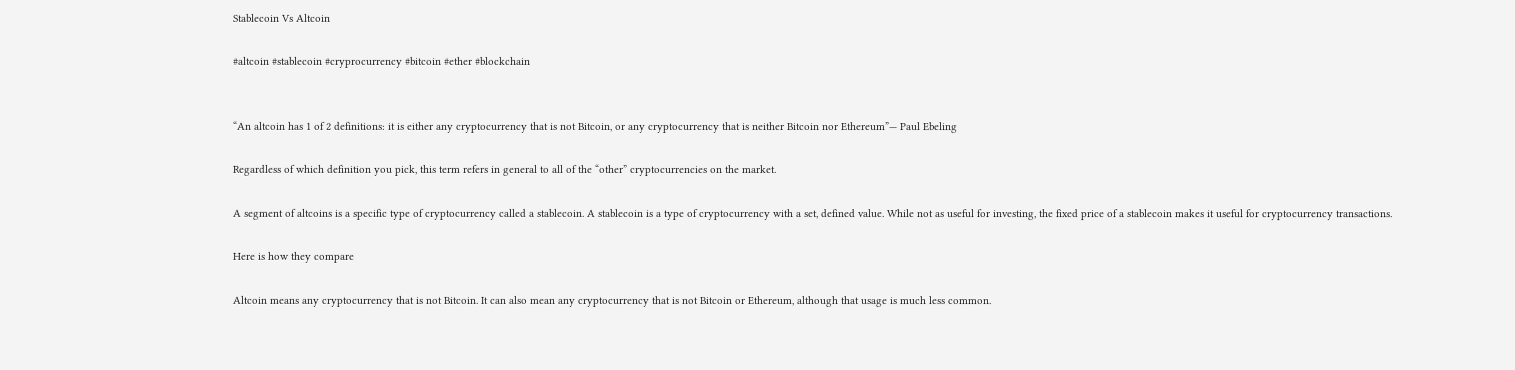Stablecoin Vs Altcoin

#altcoin #stablecoin #cryprocurrency #bitcoin #ether #blockchain


“An altcoin has 1 of 2 definitions: it is either any cryptocurrency that is not Bitcoin, or any cryptocurrency that is neither Bitcoin nor Ethereum”— Paul Ebeling

Regardless of which definition you pick, this term refers in general to all of the “other” cryptocurrencies on the market.

A segment of altcoins is a specific type of cryptocurrency called a stablecoin. A stablecoin is a type of cryptocurrency with a set, defined value. While not as useful for investing, the fixed price of a stablecoin makes it useful for cryptocurrency transactions.

Here is how they compare

Altcoin means any cryptocurrency that is not Bitcoin. It can also mean any cryptocurrency that is not Bitcoin or Ethereum, although that usage is much less common.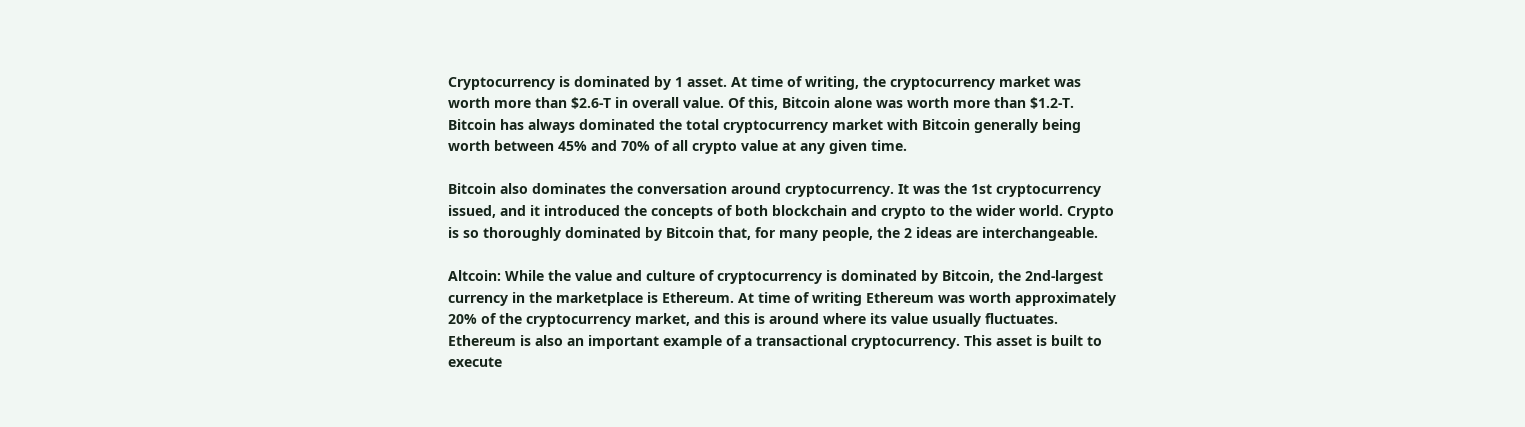Cryptocurrency is dominated by 1 asset. At time of writing, the cryptocurrency market was worth more than $2.6-T in overall value. Of this, Bitcoin alone was worth more than $1.2-T. Bitcoin has always dominated the total cryptocurrency market with Bitcoin generally being worth between 45% and 70% of all crypto value at any given time.

Bitcoin also dominates the conversation around cryptocurrency. It was the 1st cryptocurrency issued, and it introduced the concepts of both blockchain and crypto to the wider world. Crypto is so thoroughly dominated by Bitcoin that, for many people, the 2 ideas are interchangeable.

Altcoin: While the value and culture of cryptocurrency is dominated by Bitcoin, the 2nd-largest currency in the marketplace is Ethereum. At time of writing Ethereum was worth approximately 20% of the cryptocurrency market, and this is around where its value usually fluctuates. Ethereum is also an important example of a transactional cryptocurrency. This asset is built to execute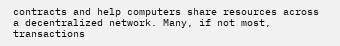contracts and help computers share resources across a decentralized network. Many, if not most, transactions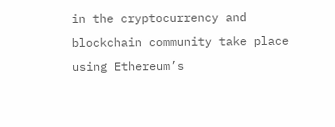in the cryptocurrency and blockchain community take place using Ethereum’s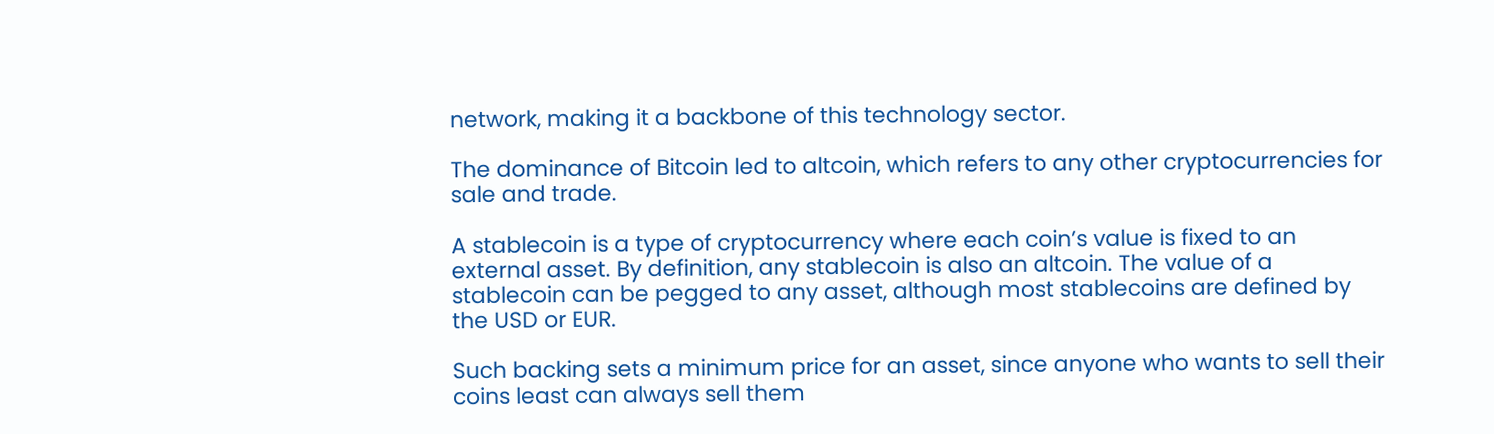network, making it a backbone of this technology sector.

The dominance of Bitcoin led to altcoin, which refers to any other cryptocurrencies for sale and trade.

A stablecoin is a type of cryptocurrency where each coin’s value is fixed to an external asset. By definition, any stablecoin is also an altcoin. The value of a stablecoin can be pegged to any asset, although most stablecoins are defined by the USD or EUR.

Such backing sets a minimum price for an asset, since anyone who wants to sell their coins least can always sell them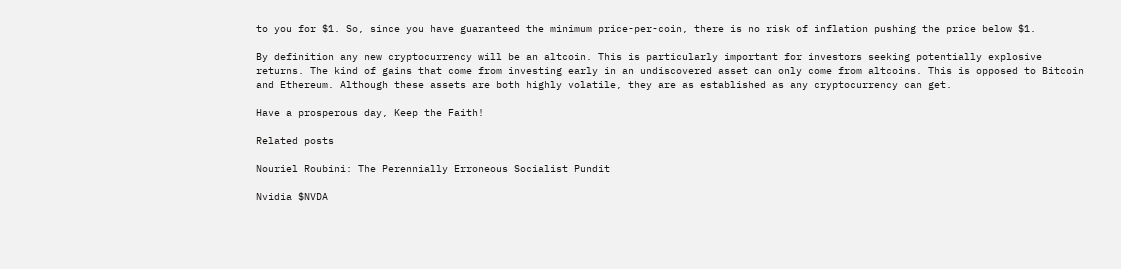to you for $1. So, since you have guaranteed the minimum price-per-coin, there is no risk of inflation pushing the price below $1.

By definition any new cryptocurrency will be an altcoin. This is particularly important for investors seeking potentially explosive returns. The kind of gains that come from investing early in an undiscovered asset can only come from altcoins. This is opposed to Bitcoin and Ethereum. Although these assets are both highly volatile, they are as established as any cryptocurrency can get.

Have a prosperous day, Keep the Faith!

Related posts

Nouriel Roubini: The Perennially Erroneous Socialist Pundit

Nvidia $NVDA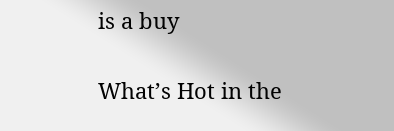is a buy

What’s Hot in the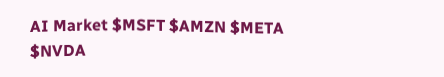AI Market $MSFT $AMZN $META $NVDA